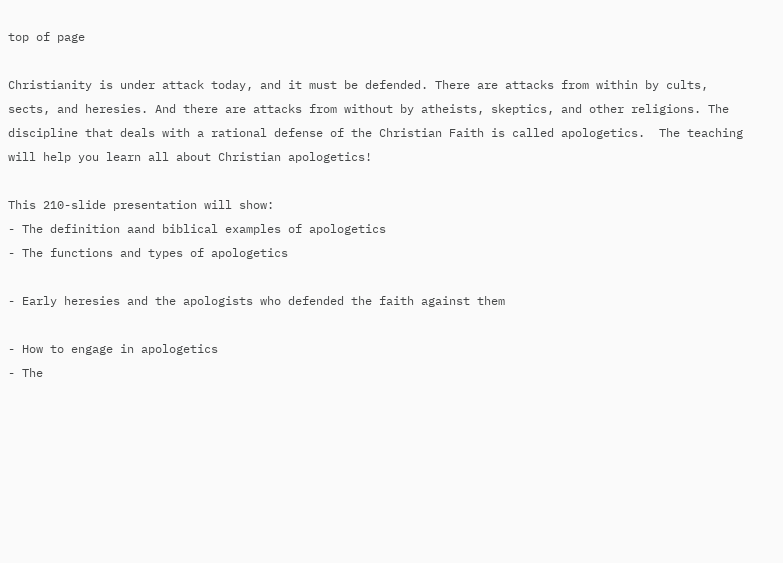top of page

Christianity is under attack today, and it must be defended. There are attacks from within by cults, sects, and heresies. And there are attacks from without by atheists, skeptics, and other religions. The discipline that deals with a rational defense of the Christian Faith is called apologetics.  The teaching will help you learn all about Christian apologetics!

This 210-slide presentation will show:
- The definition aand biblical examples of apologetics
- The functions and types of apologetics

- Early heresies and the apologists who defended the faith against them

- How to engage in apologetics
- The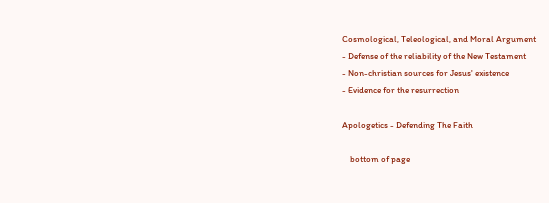Cosmological, Teleological, and Moral Argument
- Defense of the reliability of the New Testament
- Non-christian sources for Jesus' existence
- Evidence for the resurrection

Apologetics - Defending The Faith

    bottom of page